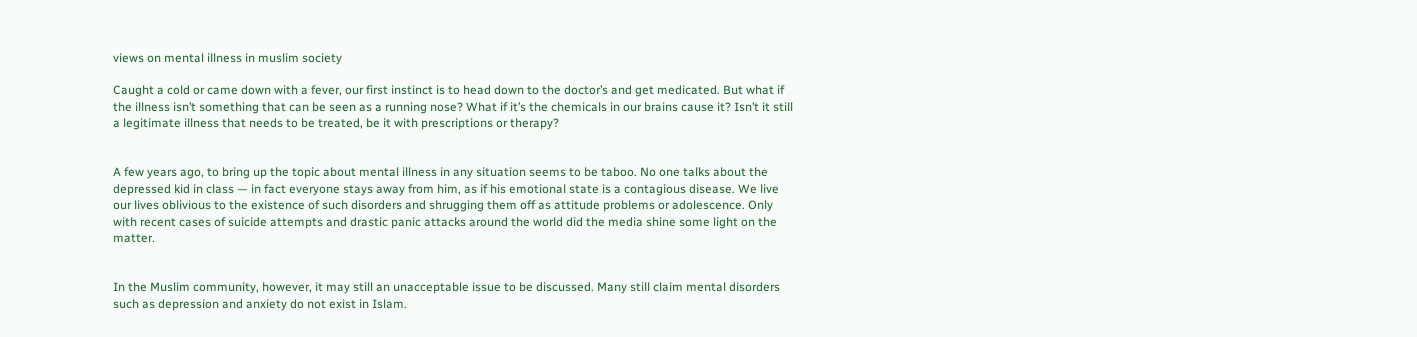views on mental illness in muslim society

Caught a cold or came down with a fever, our first instinct is to head down to the doctor’s and get medicated. But what if the illness isn’t something that can be seen as a running nose? What if it’s the chemicals in our brains cause it? Isn’t it still a legitimate illness that needs to be treated, be it with prescriptions or therapy?


A few years ago, to bring up the topic about mental illness in any situation seems to be taboo. No one talks about the depressed kid in class — in fact everyone stays away from him, as if his emotional state is a contagious disease. We live our lives oblivious to the existence of such disorders and shrugging them off as attitude problems or adolescence. Only with recent cases of suicide attempts and drastic panic attacks around the world did the media shine some light on the matter.


In the Muslim community, however, it may still an unacceptable issue to be discussed. Many still claim mental disorders such as depression and anxiety do not exist in Islam.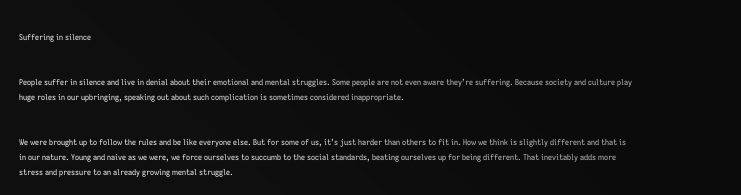Suffering in silence


People suffer in silence and live in denial about their emotional and mental struggles. Some people are not even aware they’re suffering. Because society and culture play huge roles in our upbringing, speaking out about such complication is sometimes considered inappropriate.


We were brought up to follow the rules and be like everyone else. But for some of us, it’s just harder than others to fit in. How we think is slightly different and that is in our nature. Young and naive as we were, we force ourselves to succumb to the social standards, beating ourselves up for being different. That inevitably adds more stress and pressure to an already growing mental struggle.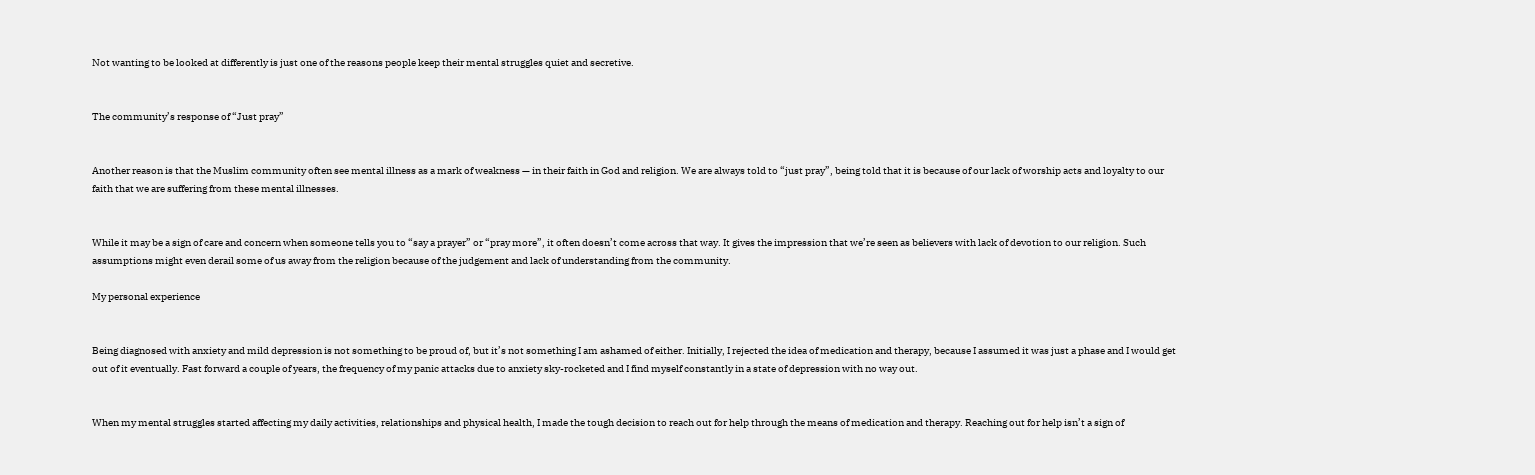Not wanting to be looked at differently is just one of the reasons people keep their mental struggles quiet and secretive.


The community’s response of “Just pray”


Another reason is that the Muslim community often see mental illness as a mark of weakness — in their faith in God and religion. We are always told to “just pray”, being told that it is because of our lack of worship acts and loyalty to our faith that we are suffering from these mental illnesses.


While it may be a sign of care and concern when someone tells you to “say a prayer” or “pray more”, it often doesn’t come across that way. It gives the impression that we’re seen as believers with lack of devotion to our religion. Such assumptions might even derail some of us away from the religion because of the judgement and lack of understanding from the community.

My personal experience


Being diagnosed with anxiety and mild depression is not something to be proud of, but it’s not something I am ashamed of either. Initially, I rejected the idea of medication and therapy, because I assumed it was just a phase and I would get out of it eventually. Fast forward a couple of years, the frequency of my panic attacks due to anxiety sky-rocketed and I find myself constantly in a state of depression with no way out.


When my mental struggles started affecting my daily activities, relationships and physical health, I made the tough decision to reach out for help through the means of medication and therapy. Reaching out for help isn’t a sign of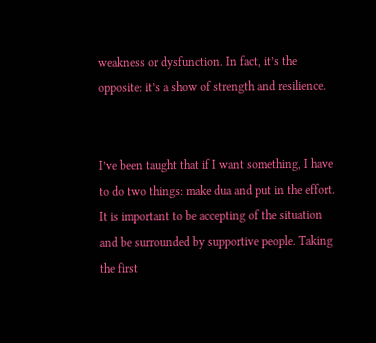weakness or dysfunction. In fact, it’s the opposite: it’s a show of strength and resilience.


I’ve been taught that if I want something, I have to do two things: make dua and put in the effort. It is important to be accepting of the situation and be surrounded by supportive people. Taking the first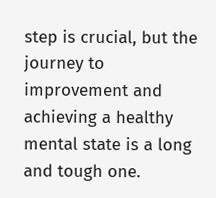step is crucial, but the journey to improvement and achieving a healthy mental state is a long and tough one.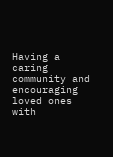Having a caring community and encouraging loved ones with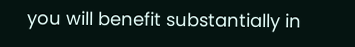you will benefit substantially in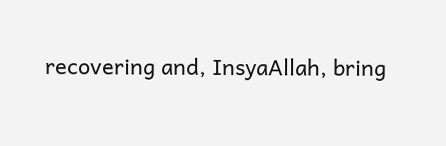recovering and, InsyaAllah, bring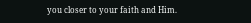you closer to your faith and Him.